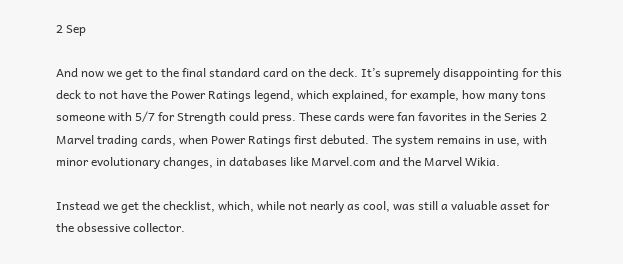2 Sep

And now we get to the final standard card on the deck. It’s supremely disappointing for this deck to not have the Power Ratings legend, which explained, for example, how many tons someone with 5/7 for Strength could press. These cards were fan favorites in the Series 2 Marvel trading cards, when Power Ratings first debuted. The system remains in use, with minor evolutionary changes, in databases like Marvel.com and the Marvel Wikia.

Instead we get the checklist, which, while not nearly as cool, was still a valuable asset for the obsessive collector.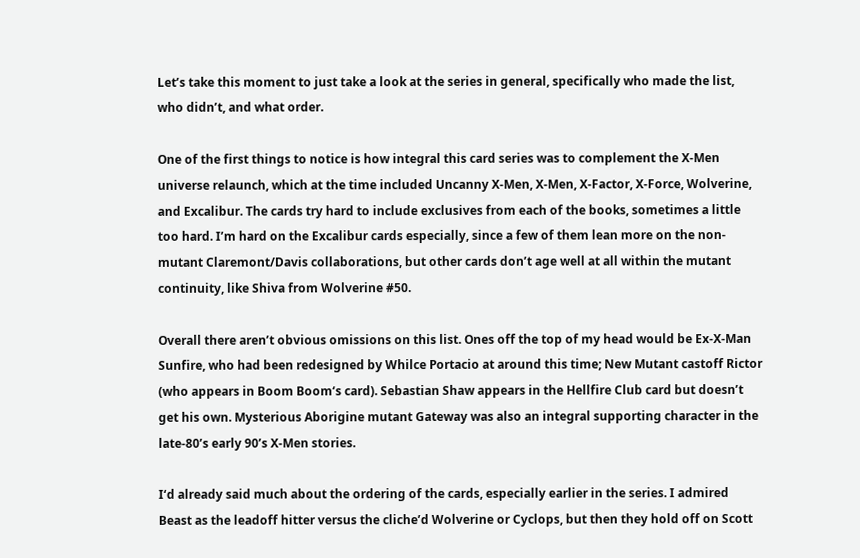Let’s take this moment to just take a look at the series in general, specifically who made the list, who didn’t, and what order.

One of the first things to notice is how integral this card series was to complement the X-Men universe relaunch, which at the time included Uncanny X-Men, X-Men, X-Factor, X-Force, Wolverine, and Excalibur. The cards try hard to include exclusives from each of the books, sometimes a little too hard. I’m hard on the Excalibur cards especially, since a few of them lean more on the non-mutant Claremont/Davis collaborations, but other cards don’t age well at all within the mutant continuity, like Shiva from Wolverine #50.

Overall there aren’t obvious omissions on this list. Ones off the top of my head would be Ex-X-Man Sunfire, who had been redesigned by Whilce Portacio at around this time; New Mutant castoff Rictor (who appears in Boom Boom‘s card). Sebastian Shaw appears in the Hellfire Club card but doesn’t get his own. Mysterious Aborigine mutant Gateway was also an integral supporting character in the late-80’s early 90’s X-Men stories.

I‘d already said much about the ordering of the cards, especially earlier in the series. I admired Beast as the leadoff hitter versus the cliche’d Wolverine or Cyclops, but then they hold off on Scott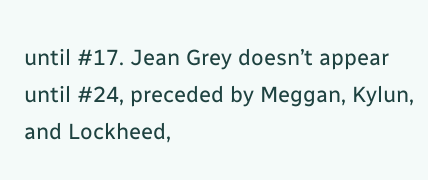until #17. Jean Grey doesn’t appear until #24, preceded by Meggan, Kylun, and Lockheed,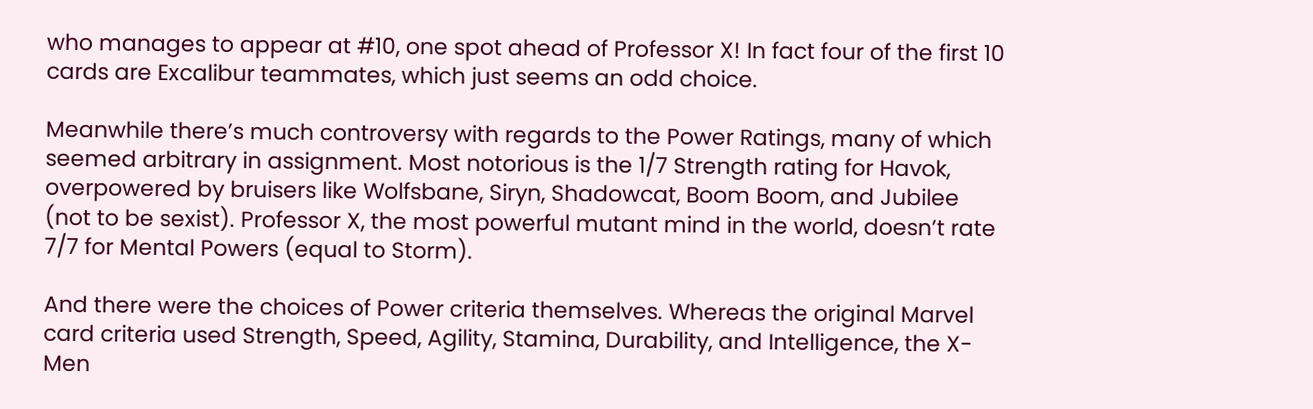who manages to appear at #10, one spot ahead of Professor X! In fact four of the first 10 cards are Excalibur teammates, which just seems an odd choice.

Meanwhile there’s much controversy with regards to the Power Ratings, many of which seemed arbitrary in assignment. Most notorious is the 1/7 Strength rating for Havok, overpowered by bruisers like Wolfsbane, Siryn, Shadowcat, Boom Boom, and Jubilee (not to be sexist). Professor X, the most powerful mutant mind in the world, doesn’t rate 7/7 for Mental Powers (equal to Storm).

And there were the choices of Power criteria themselves. Whereas the original Marvel card criteria used Strength, Speed, Agility, Stamina, Durability, and Intelligence, the X-Men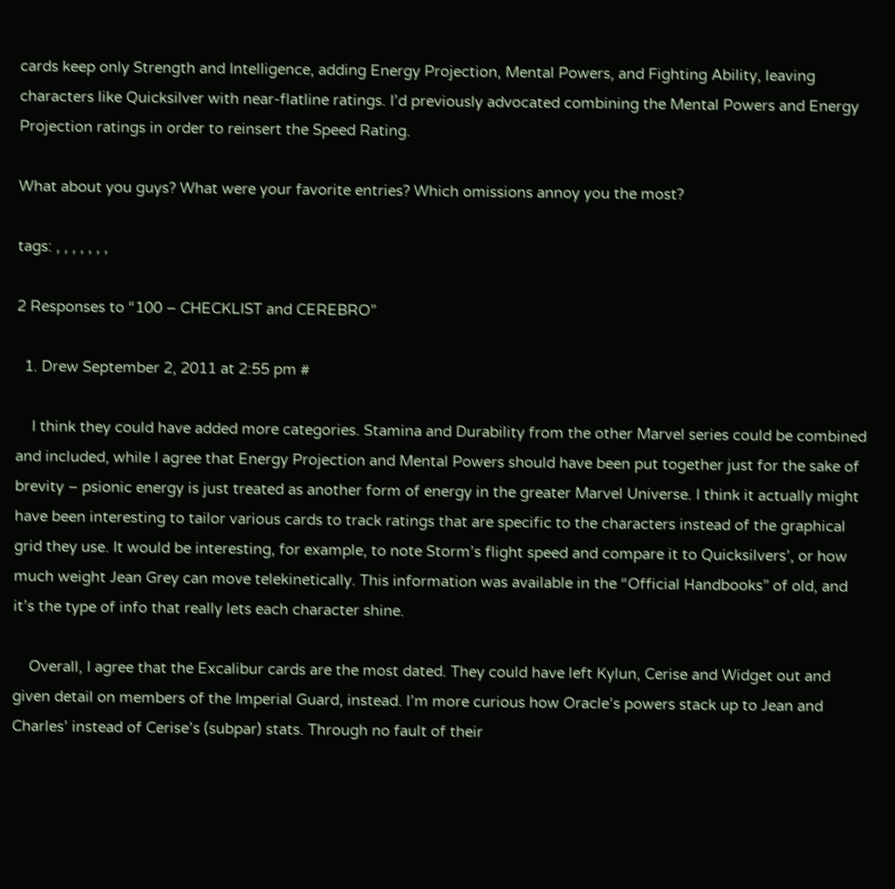cards keep only Strength and Intelligence, adding Energy Projection, Mental Powers, and Fighting Ability, leaving characters like Quicksilver with near-flatline ratings. I’d previously advocated combining the Mental Powers and Energy Projection ratings in order to reinsert the Speed Rating.

What about you guys? What were your favorite entries? Which omissions annoy you the most?

tags: , , , , , , ,

2 Responses to “100 – CHECKLIST and CEREBRO”

  1. Drew September 2, 2011 at 2:55 pm #

    I think they could have added more categories. Stamina and Durability from the other Marvel series could be combined and included, while I agree that Energy Projection and Mental Powers should have been put together just for the sake of brevity – psionic energy is just treated as another form of energy in the greater Marvel Universe. I think it actually might have been interesting to tailor various cards to track ratings that are specific to the characters instead of the graphical grid they use. It would be interesting, for example, to note Storm’s flight speed and compare it to Quicksilvers’, or how much weight Jean Grey can move telekinetically. This information was available in the “Official Handbooks” of old, and it’s the type of info that really lets each character shine.

    Overall, I agree that the Excalibur cards are the most dated. They could have left Kylun, Cerise and Widget out and given detail on members of the Imperial Guard, instead. I’m more curious how Oracle’s powers stack up to Jean and Charles’ instead of Cerise’s (subpar) stats. Through no fault of their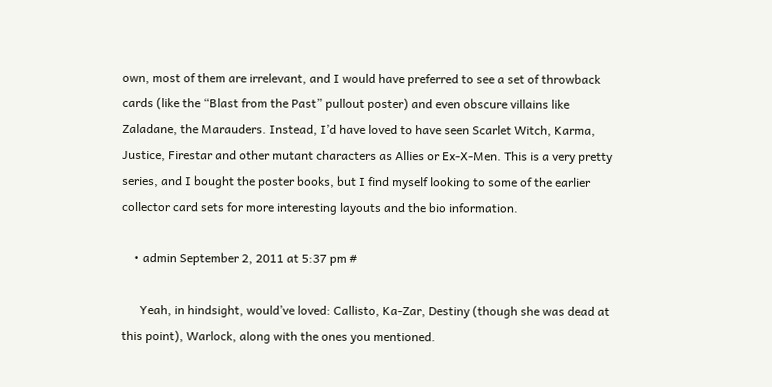own, most of them are irrelevant, and I would have preferred to see a set of throwback cards (like the “Blast from the Past” pullout poster) and even obscure villains like Zaladane, the Marauders. Instead, I’d have loved to have seen Scarlet Witch, Karma, Justice, Firestar and other mutant characters as Allies or Ex-X-Men. This is a very pretty series, and I bought the poster books, but I find myself looking to some of the earlier collector card sets for more interesting layouts and the bio information.

    • admin September 2, 2011 at 5:37 pm #

      Yeah, in hindsight, would’ve loved: Callisto, Ka-Zar, Destiny (though she was dead at this point), Warlock, along with the ones you mentioned.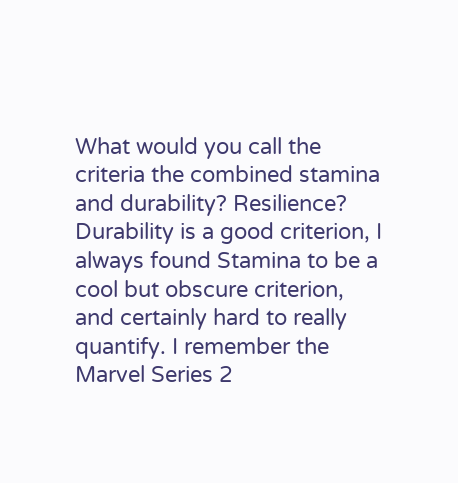What would you call the criteria the combined stamina and durability? Resilience? Durability is a good criterion, I always found Stamina to be a cool but obscure criterion, and certainly hard to really quantify. I remember the Marvel Series 2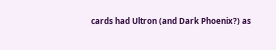cards had Ultron (and Dark Phoenix?) as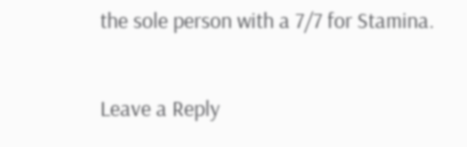the sole person with a 7/7 for Stamina.

Leave a Reply